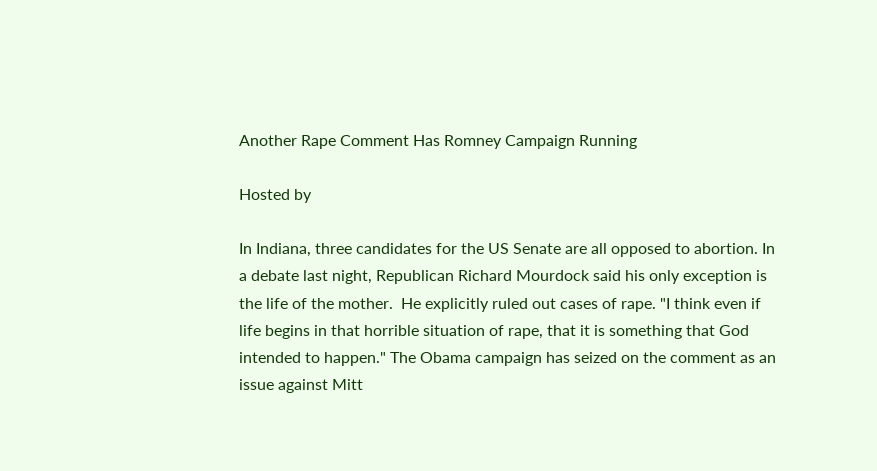Another Rape Comment Has Romney Campaign Running

Hosted by

In Indiana, three candidates for the US Senate are all opposed to abortion. In a debate last night, Republican Richard Mourdock said his only exception is the life of the mother.  He explicitly ruled out cases of rape. "I think even if life begins in that horrible situation of rape, that it is something that God intended to happen." The Obama campaign has seized on the comment as an issue against Mitt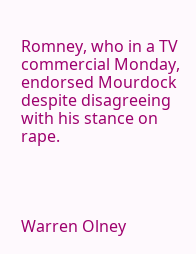Romney, who in a TV commercial Monday, endorsed Mourdock despite disagreeing with his stance on rape.




Warren Olney